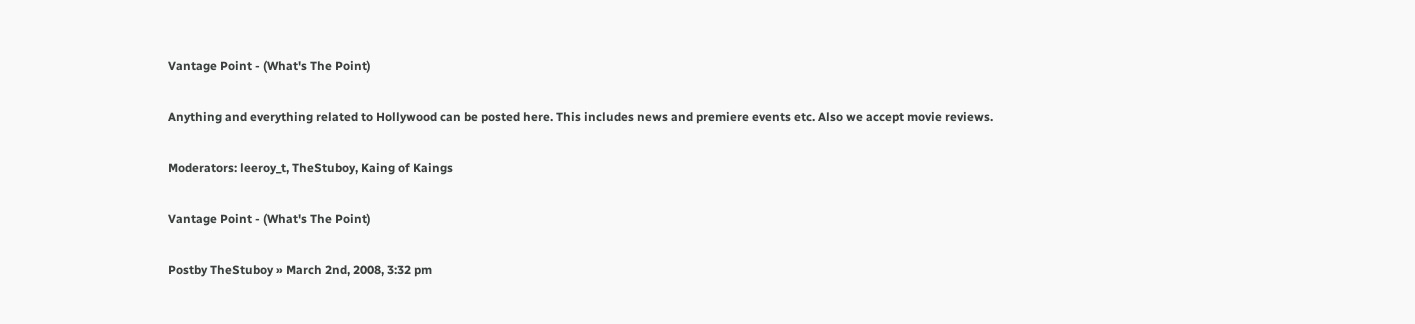Vantage Point - (What's The Point)

Anything and everything related to Hollywood can be posted here. This includes news and premiere events etc. Also we accept movie reviews.

Moderators: leeroy_t, TheStuboy, Kaing of Kaings

Vantage Point - (What's The Point)

Postby TheStuboy » March 2nd, 2008, 3:32 pm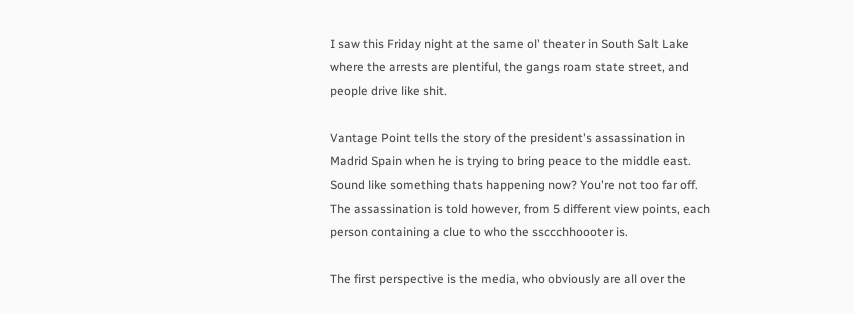I saw this Friday night at the same ol' theater in South Salt Lake where the arrests are plentiful, the gangs roam state street, and people drive like shit.

Vantage Point tells the story of the president's assassination in Madrid Spain when he is trying to bring peace to the middle east. Sound like something thats happening now? You're not too far off. The assassination is told however, from 5 different view points, each person containing a clue to who the ssccchhoooter is.

The first perspective is the media, who obviously are all over the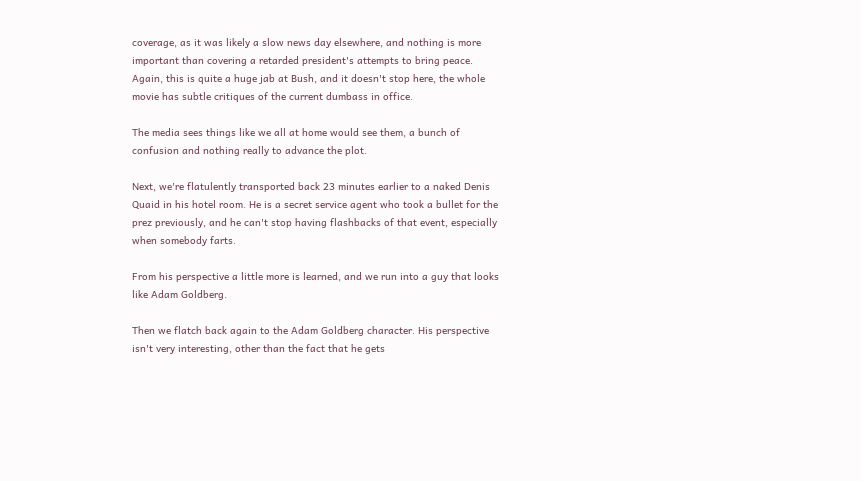coverage, as it was likely a slow news day elsewhere, and nothing is more important than covering a retarded president's attempts to bring peace. Again, this is quite a huge jab at Bush, and it doesn't stop here, the whole movie has subtle critiques of the current dumbass in office.

The media sees things like we all at home would see them, a bunch of confusion and nothing really to advance the plot.

Next, we're flatulently transported back 23 minutes earlier to a naked Denis Quaid in his hotel room. He is a secret service agent who took a bullet for the prez previously, and he can't stop having flashbacks of that event, especially when somebody farts.

From his perspective a little more is learned, and we run into a guy that looks like Adam Goldberg.

Then we flatch back again to the Adam Goldberg character. His perspective isn't very interesting, other than the fact that he gets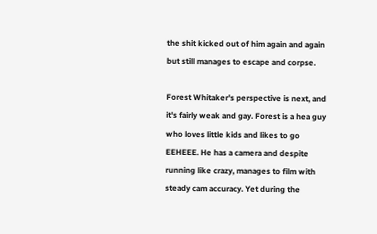the shit kicked out of him again and again but still manages to escape and corpse.

Forest Whitaker's perspective is next, and it's fairly weak and gay. Forest is a hea guy who loves little kids and likes to go EEHEEE. He has a camera and despite running like crazy, manages to film with steady cam accuracy. Yet during the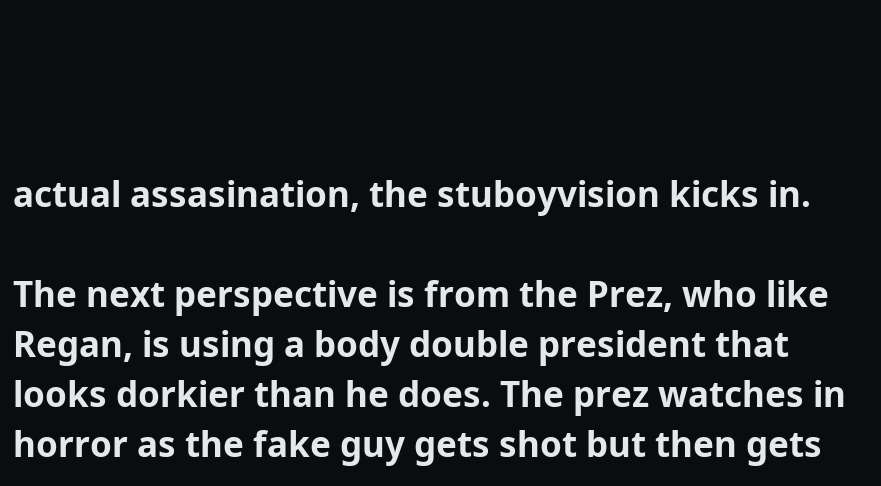actual assasination, the stuboyvision kicks in.

The next perspective is from the Prez, who like Regan, is using a body double president that looks dorkier than he does. The prez watches in horror as the fake guy gets shot but then gets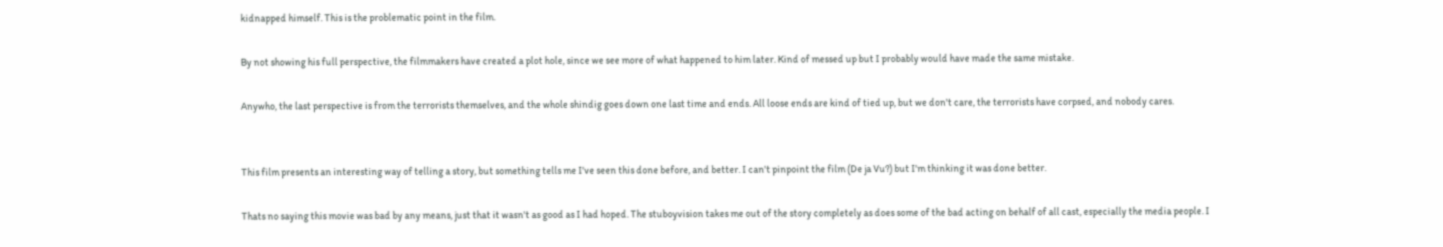kidnapped himself. This is the problematic point in the film.

By not showing his full perspective, the filmmakers have created a plot hole, since we see more of what happened to him later. Kind of messed up but I probably would have made the same mistake.

Anywho, the last perspective is from the terrorists themselves, and the whole shindig goes down one last time and ends. All loose ends are kind of tied up, but we don't care, the terrorists have corpsed, and nobody cares.


This film presents an interesting way of telling a story, but something tells me I've seen this done before, and better. I can't pinpoint the film (De ja Vu?) but I'm thinking it was done better.

Thats no saying this movie was bad by any means, just that it wasn't as good as I had hoped. The stuboyvision takes me out of the story completely as does some of the bad acting on behalf of all cast, especially the media people. I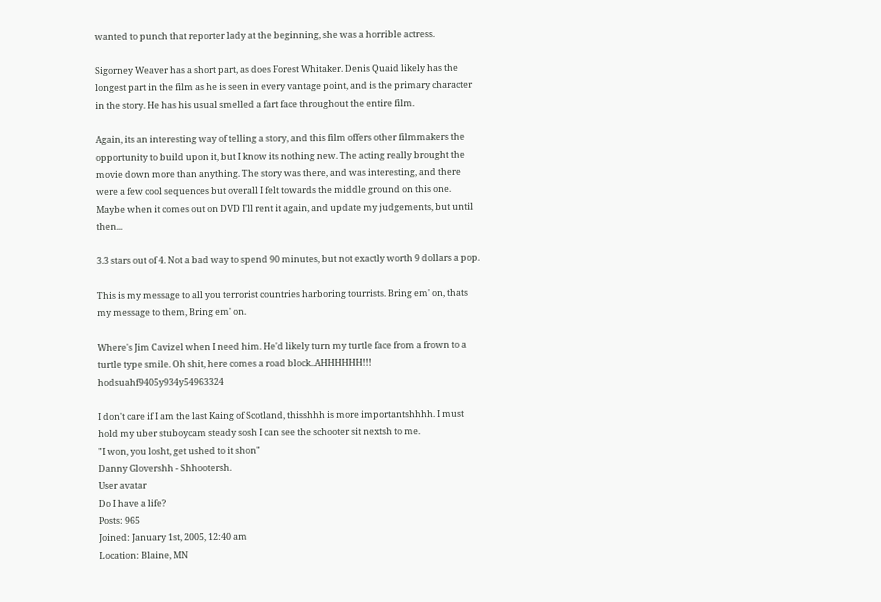wanted to punch that reporter lady at the beginning, she was a horrible actress.

Sigorney Weaver has a short part, as does Forest Whitaker. Denis Quaid likely has the longest part in the film as he is seen in every vantage point, and is the primary character in the story. He has his usual smelled a fart face throughout the entire film.

Again, its an interesting way of telling a story, and this film offers other filmmakers the opportunity to build upon it, but I know its nothing new. The acting really brought the movie down more than anything. The story was there, and was interesting, and there were a few cool sequences but overall I felt towards the middle ground on this one. Maybe when it comes out on DVD I'll rent it again, and update my judgements, but until then...

3.3 stars out of 4. Not a bad way to spend 90 minutes, but not exactly worth 9 dollars a pop.

This is my message to all you terrorist countries harboring tourrists. Bring em' on, thats my message to them, Bring em' on.

Where's Jim Cavizel when I need him. He'd likely turn my turtle face from a frown to a turtle type smile. Oh shit, here comes a road block..AHHHHHH!!! hodsuahf9405y934y54963324

I don't care if I am the last Kaing of Scotland, thisshhh is more importantshhhh. I must hold my uber stuboycam steady sosh I can see the schooter sit nextsh to me.
"I won, you losht, get ushed to it shon"
Danny Glovershh - Shhootersh.
User avatar
Do I have a life?
Posts: 965
Joined: January 1st, 2005, 12:40 am
Location: Blaine, MN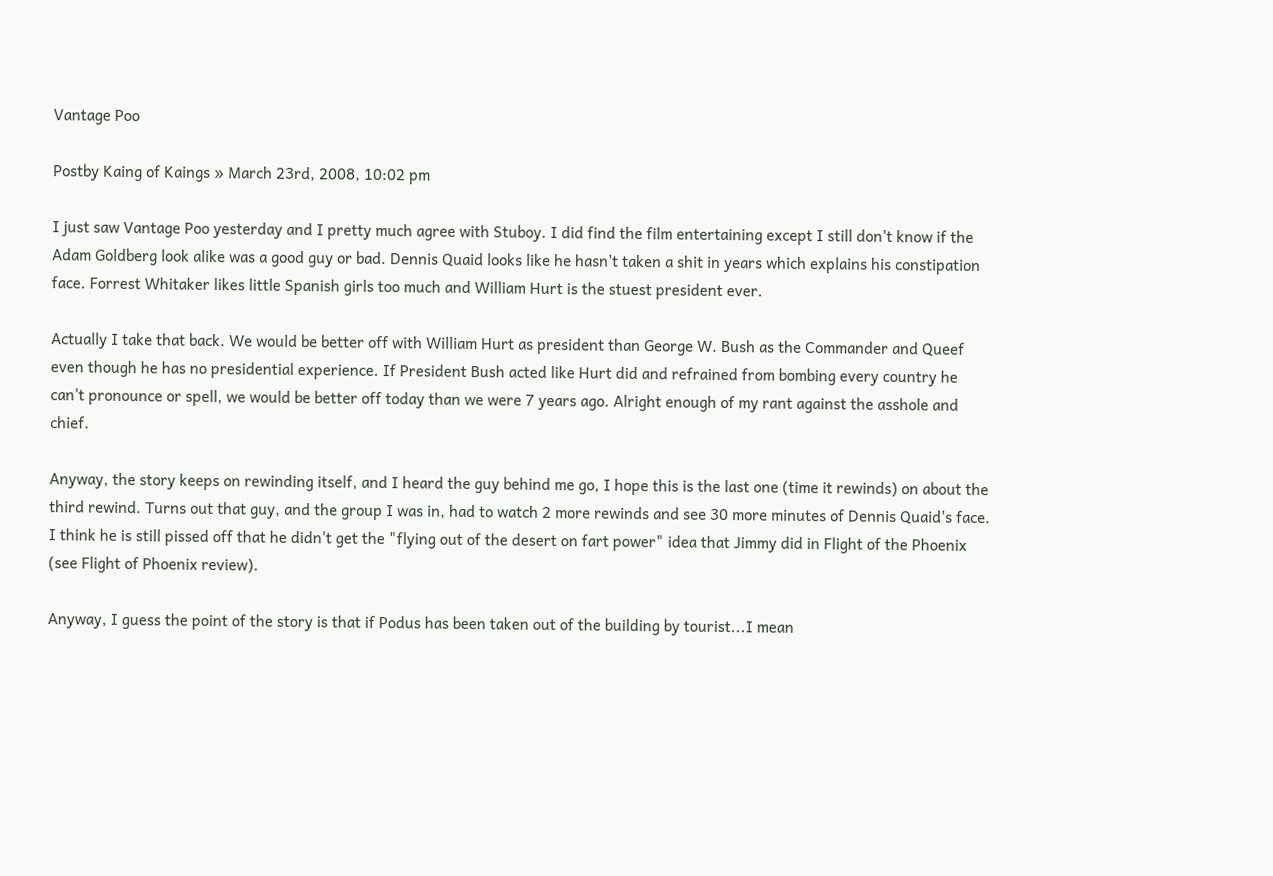Vantage Poo

Postby Kaing of Kaings » March 23rd, 2008, 10:02 pm

I just saw Vantage Poo yesterday and I pretty much agree with Stuboy. I did find the film entertaining except I still don't know if the Adam Goldberg look alike was a good guy or bad. Dennis Quaid looks like he hasn't taken a shit in years which explains his constipation face. Forrest Whitaker likes little Spanish girls too much and William Hurt is the stuest president ever.

Actually I take that back. We would be better off with William Hurt as president than George W. Bush as the Commander and Queef even though he has no presidential experience. If President Bush acted like Hurt did and refrained from bombing every country he can't pronounce or spell, we would be better off today than we were 7 years ago. Alright enough of my rant against the asshole and chief.

Anyway, the story keeps on rewinding itself, and I heard the guy behind me go, I hope this is the last one (time it rewinds) on about the third rewind. Turns out that guy, and the group I was in, had to watch 2 more rewinds and see 30 more minutes of Dennis Quaid's face. I think he is still pissed off that he didn't get the "flying out of the desert on fart power" idea that Jimmy did in Flight of the Phoenix (see Flight of Phoenix review).

Anyway, I guess the point of the story is that if Podus has been taken out of the building by tourist...I mean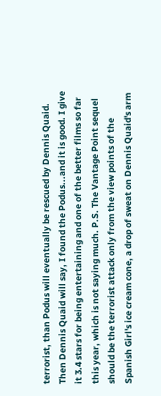terrorist, than Podus will eventually be rescued by Dennis Quaid. Then Dennis Quaid will say, I found the Podus...and it is good. I give it 3.4 stars for being entertaining and one of the better films so far this year, which is not saying much. P.S. The Vantage Point sequel should be the terrorist attack only from the view points of the Spanish Girl's ice cream cone, a drop of sweat on Dennis Quaid's arm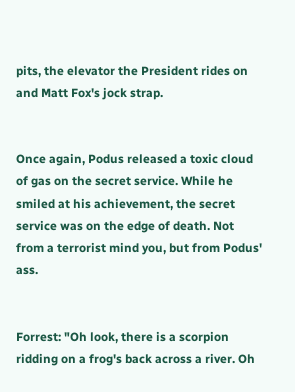pits, the elevator the President rides on and Matt Fox's jock strap.


Once again, Podus released a toxic cloud of gas on the secret service. While he smiled at his achievement, the secret service was on the edge of death. Not from a terrorist mind you, but from Podus' ass.


Forrest: "Oh look, there is a scorpion ridding on a frog's back across a river. Oh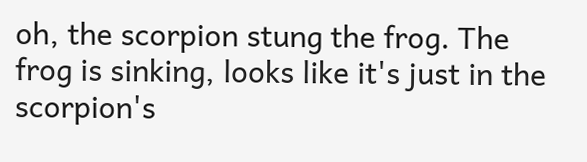oh, the scorpion stung the frog. The frog is sinking, looks like it's just in the scorpion's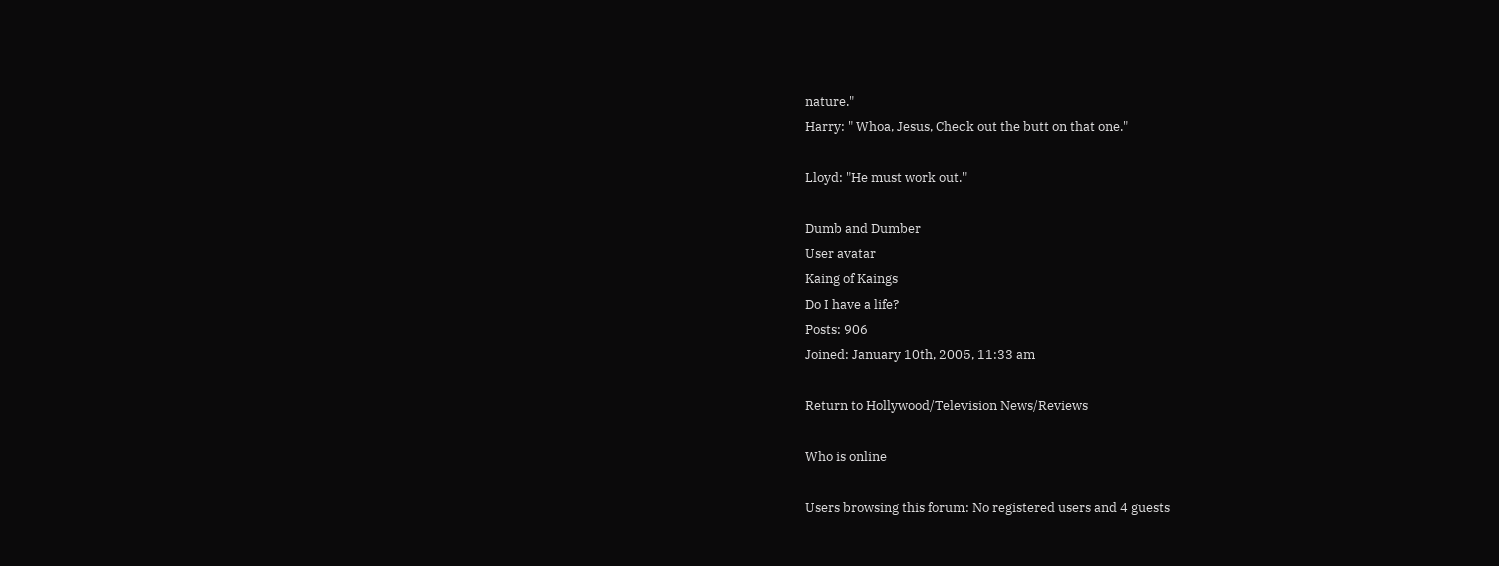nature."
Harry: " Whoa, Jesus, Check out the butt on that one."

Lloyd: "He must work out."

Dumb and Dumber
User avatar
Kaing of Kaings
Do I have a life?
Posts: 906
Joined: January 10th, 2005, 11:33 am

Return to Hollywood/Television News/Reviews

Who is online

Users browsing this forum: No registered users and 4 guests